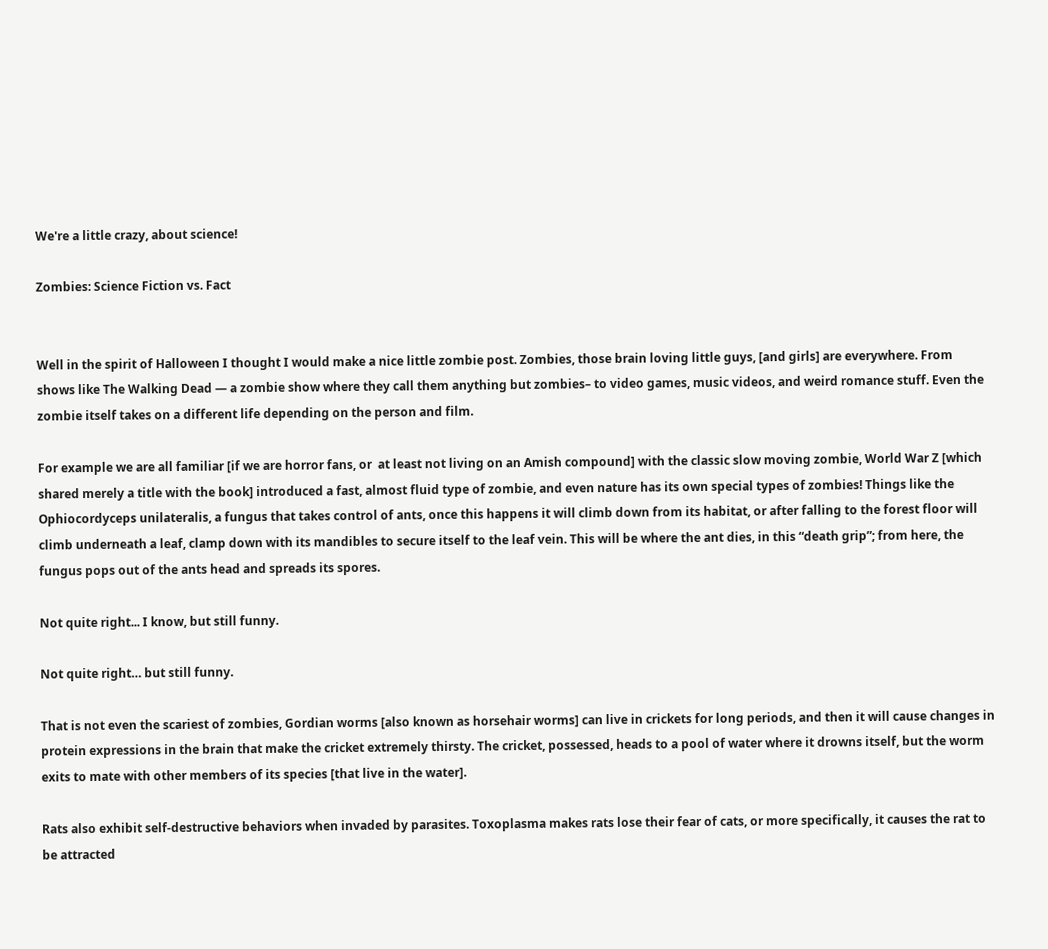We're a little crazy, about science!

Zombies: Science Fiction vs. Fact


Well in the spirit of Halloween I thought I would make a nice little zombie post. Zombies, those brain loving little guys, [and girls] are everywhere. From shows like The Walking Dead — a zombie show where they call them anything but zombies– to video games, music videos, and weird romance stuff. Even the zombie itself takes on a different life depending on the person and film.

For example we are all familiar [if we are horror fans, or  at least not living on an Amish compound] with the classic slow moving zombie, World War Z [which shared merely a title with the book] introduced a fast, almost fluid type of zombie, and even nature has its own special types of zombies! Things like the Ophiocordyceps unilateralis, a fungus that takes control of ants, once this happens it will climb down from its habitat, or after falling to the forest floor will climb underneath a leaf, clamp down with its mandibles to secure itself to the leaf vein. This will be where the ant dies, in this “death grip”; from here, the fungus pops out of the ants head and spreads its spores.

Not quite right... I know, but still funny.

Not quite right… but still funny.

That is not even the scariest of zombies, Gordian worms [also known as horsehair worms] can live in crickets for long periods, and then it will cause changes in protein expressions in the brain that make the cricket extremely thirsty. The cricket, possessed, heads to a pool of water where it drowns itself, but the worm exits to mate with other members of its species [that live in the water].

Rats also exhibit self-destructive behaviors when invaded by parasites. Toxoplasma makes rats lose their fear of cats, or more specifically, it causes the rat to be attracted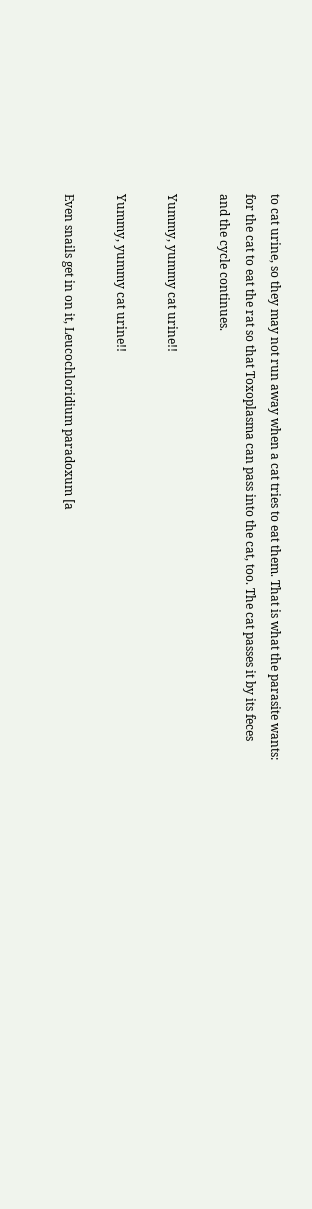to cat urine, so they may not run away when a cat tries to eat them. That is what the parasite wants: for the cat to eat the rat so that Toxoplasma can pass into the cat, too. The cat passes it by its feces and the cycle continues.

Yummy, yummy cat urine!!

Yummy, yummy cat urine!!

Even snails get in on it, Leucochloridium paradoxum [a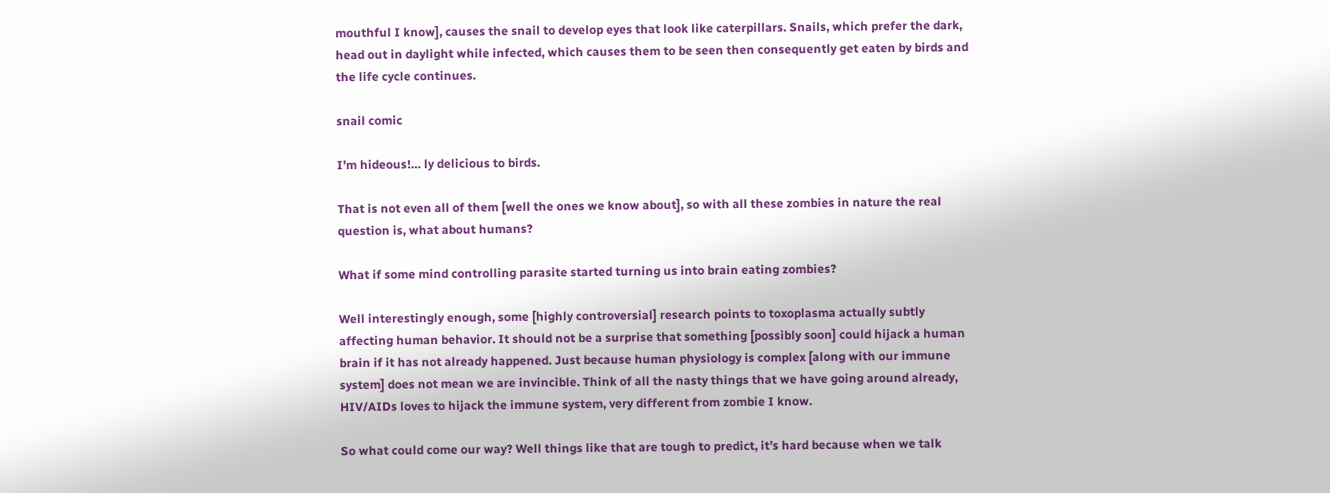mouthful I know], causes the snail to develop eyes that look like caterpillars. Snails, which prefer the dark, head out in daylight while infected, which causes them to be seen then consequently get eaten by birds and the life cycle continues.

snail comic

I’m hideous!… ly delicious to birds.

That is not even all of them [well the ones we know about], so with all these zombies in nature the real question is, what about humans?

What if some mind controlling parasite started turning us into brain eating zombies?

Well interestingly enough, some [highly controversial] research points to toxoplasma actually subtly affecting human behavior. It should not be a surprise that something [possibly soon] could hijack a human brain if it has not already happened. Just because human physiology is complex [along with our immune system] does not mean we are invincible. Think of all the nasty things that we have going around already, HIV/AIDs loves to hijack the immune system, very different from zombie I know.

So what could come our way? Well things like that are tough to predict, it’s hard because when we talk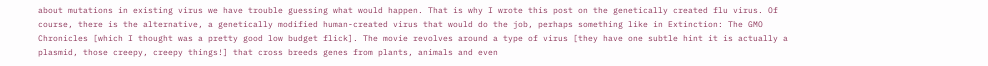about mutations in existing virus we have trouble guessing what would happen. That is why I wrote this post on the genetically created flu virus. Of course, there is the alternative, a genetically modified human-created virus that would do the job, perhaps something like in Extinction: The GMO Chronicles [which I thought was a pretty good low budget flick]. The movie revolves around a type of virus [they have one subtle hint it is actually a plasmid, those creepy, creepy things!] that cross breeds genes from plants, animals and even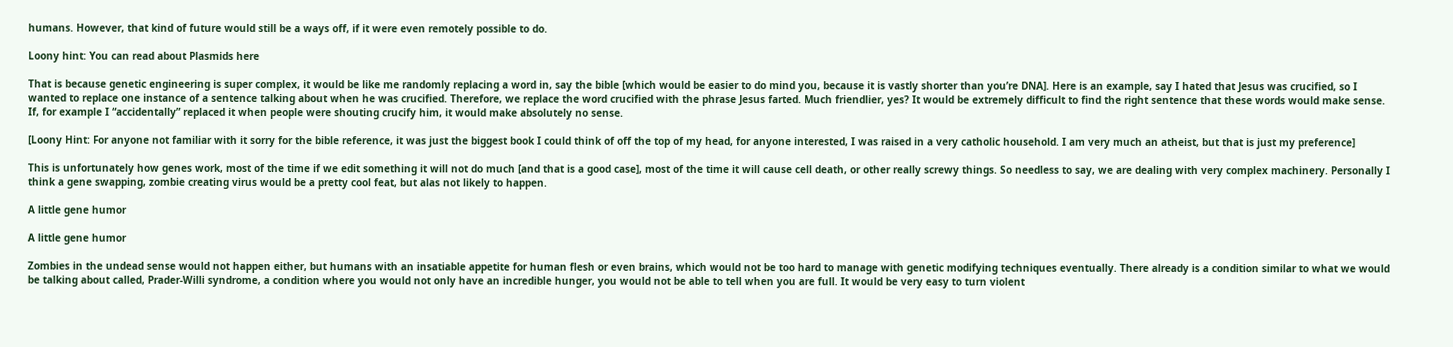humans. However, that kind of future would still be a ways off, if it were even remotely possible to do.

Loony hint: You can read about Plasmids here

That is because genetic engineering is super complex, it would be like me randomly replacing a word in, say the bible [which would be easier to do mind you, because it is vastly shorter than you’re DNA]. Here is an example, say I hated that Jesus was crucified, so I wanted to replace one instance of a sentence talking about when he was crucified. Therefore, we replace the word crucified with the phrase Jesus farted. Much friendlier, yes? It would be extremely difficult to find the right sentence that these words would make sense. If, for example I “accidentally” replaced it when people were shouting crucify him, it would make absolutely no sense.

[Loony Hint: For anyone not familiar with it sorry for the bible reference, it was just the biggest book I could think of off the top of my head, for anyone interested, I was raised in a very catholic household. I am very much an atheist, but that is just my preference]

This is unfortunately how genes work, most of the time if we edit something it will not do much [and that is a good case], most of the time it will cause cell death, or other really screwy things. So needless to say, we are dealing with very complex machinery. Personally I think a gene swapping, zombie creating virus would be a pretty cool feat, but alas not likely to happen.

A little gene humor

A little gene humor

Zombies in the undead sense would not happen either, but humans with an insatiable appetite for human flesh or even brains, which would not be too hard to manage with genetic modifying techniques eventually. There already is a condition similar to what we would be talking about called, Prader-Willi syndrome, a condition where you would not only have an incredible hunger, you would not be able to tell when you are full. It would be very easy to turn violent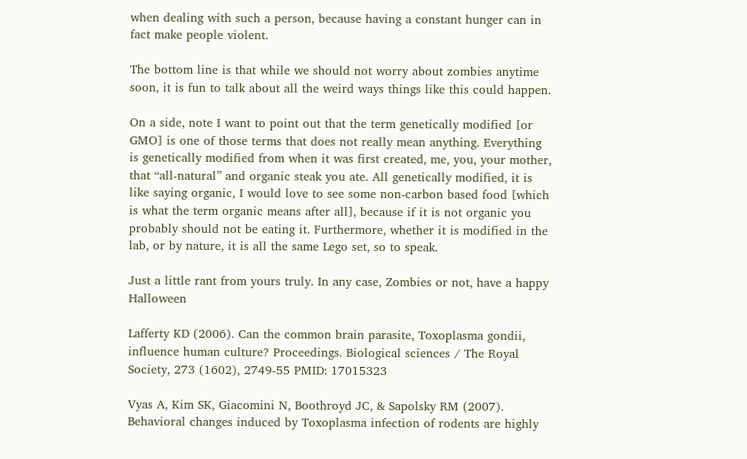when dealing with such a person, because having a constant hunger can in fact make people violent.

The bottom line is that while we should not worry about zombies anytime soon, it is fun to talk about all the weird ways things like this could happen.

On a side, note I want to point out that the term genetically modified [or GMO] is one of those terms that does not really mean anything. Everything is genetically modified from when it was first created, me, you, your mother, that “all-natural” and organic steak you ate. All genetically modified, it is like saying organic, I would love to see some non-carbon based food [which is what the term organic means after all], because if it is not organic you probably should not be eating it. Furthermore, whether it is modified in the lab, or by nature, it is all the same Lego set, so to speak.

Just a little rant from yours truly. In any case, Zombies or not, have a happy Halloween

Lafferty KD (2006). Can the common brain parasite, Toxoplasma gondii, influence human culture? Proceedings. Biological sciences / The Royal Society, 273 (1602), 2749-55 PMID: 17015323

Vyas A, Kim SK, Giacomini N, Boothroyd JC, & Sapolsky RM (2007). Behavioral changes induced by Toxoplasma infection of rodents are highly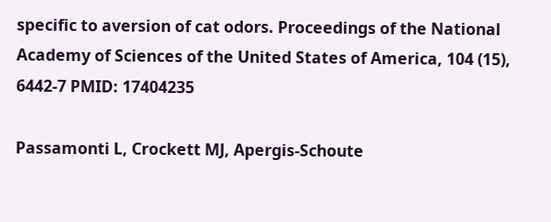specific to aversion of cat odors. Proceedings of the National Academy of Sciences of the United States of America, 104 (15), 6442-7 PMID: 17404235

Passamonti L, Crockett MJ, Apergis-Schoute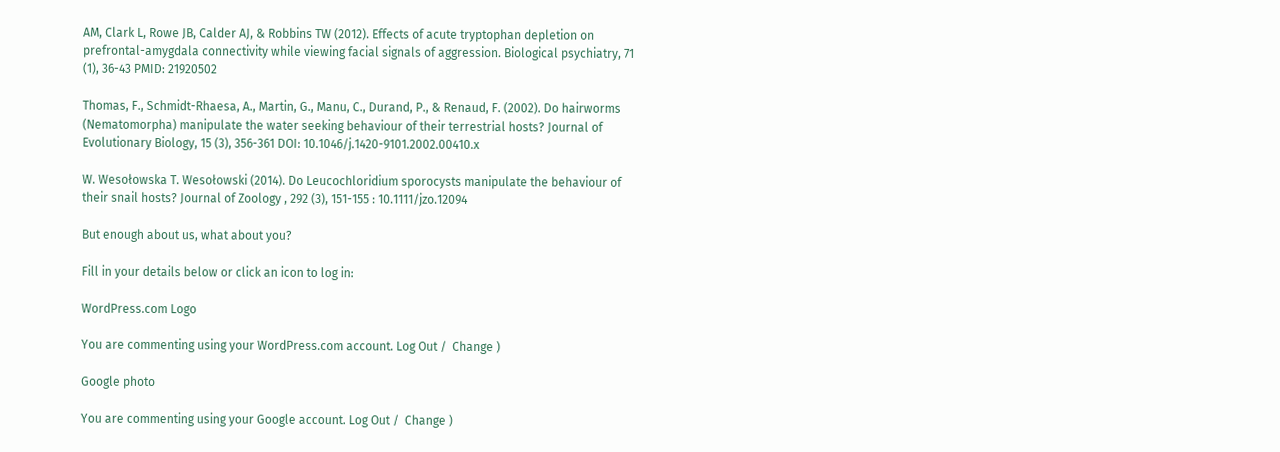AM, Clark L, Rowe JB, Calder AJ, & Robbins TW (2012). Effects of acute tryptophan depletion on prefrontal-amygdala connectivity while viewing facial signals of aggression. Biological psychiatry, 71 (1), 36-43 PMID: 21920502

Thomas, F., Schmidt-Rhaesa, A., Martin, G., Manu, C., Durand, P., & Renaud, F. (2002). Do hairworms (Nematomorpha) manipulate the water seeking behaviour of their terrestrial hosts? Journal of Evolutionary Biology, 15 (3), 356-361 DOI: 10.1046/j.1420-9101.2002.00410.x

W. Wesołowska T. Wesołowski (2014). Do Leucochloridium sporocysts manipulate the behaviour of their snail hosts? Journal of Zoology , 292 (3), 151-155 : 10.1111/jzo.12094

But enough about us, what about you?

Fill in your details below or click an icon to log in:

WordPress.com Logo

You are commenting using your WordPress.com account. Log Out /  Change )

Google photo

You are commenting using your Google account. Log Out /  Change )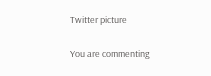Twitter picture

You are commenting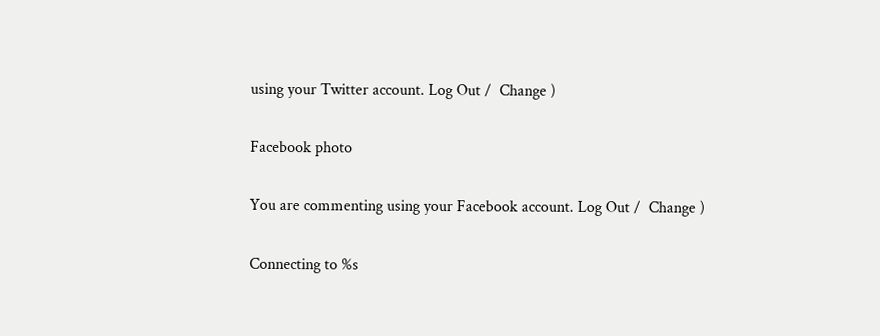using your Twitter account. Log Out /  Change )

Facebook photo

You are commenting using your Facebook account. Log Out /  Change )

Connecting to %s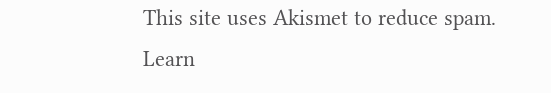This site uses Akismet to reduce spam. Learn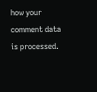how your comment data is processed.